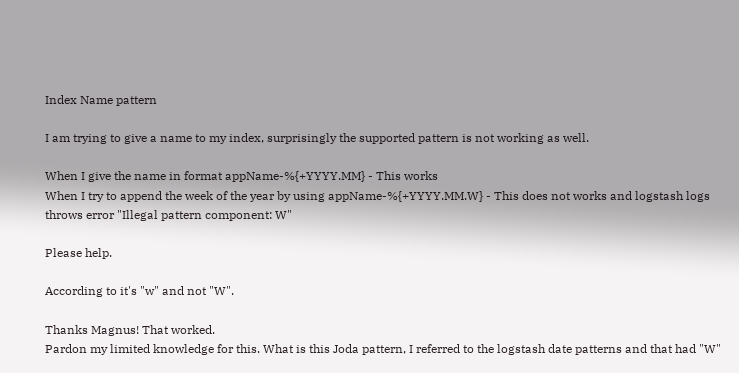Index Name pattern

I am trying to give a name to my index, surprisingly the supported pattern is not working as well.

When I give the name in format appName-%{+YYYY.MM} - This works
When I try to append the week of the year by using appName-%{+YYYY.MM.W} - This does not works and logstash logs throws error "Illegal pattern component: W"

Please help.

According to it's "w" and not "W".

Thanks Magnus! That worked.
Pardon my limited knowledge for this. What is this Joda pattern, I referred to the logstash date patterns and that had "W"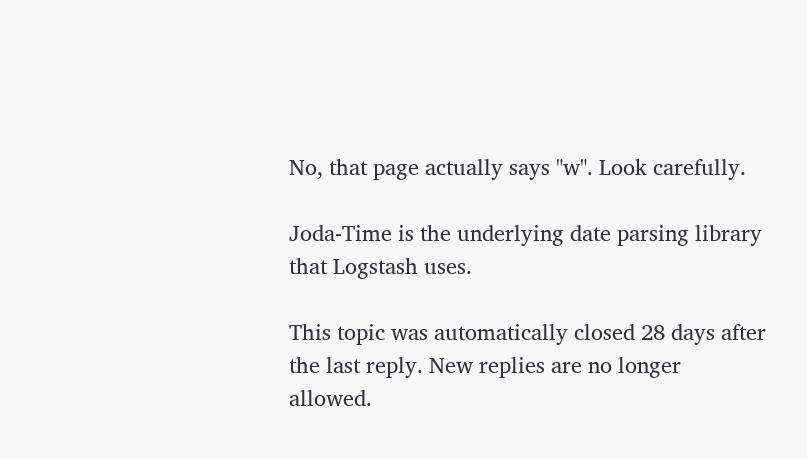No, that page actually says "w". Look carefully.

Joda-Time is the underlying date parsing library that Logstash uses.

This topic was automatically closed 28 days after the last reply. New replies are no longer allowed.